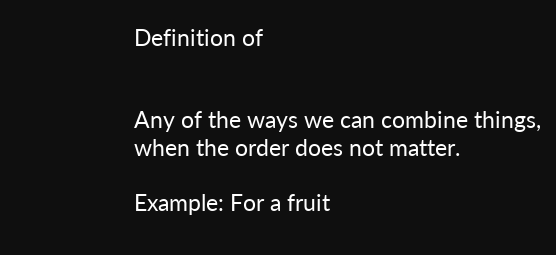Definition of


Any of the ways we can combine things, when the order does not matter.

Example: For a fruit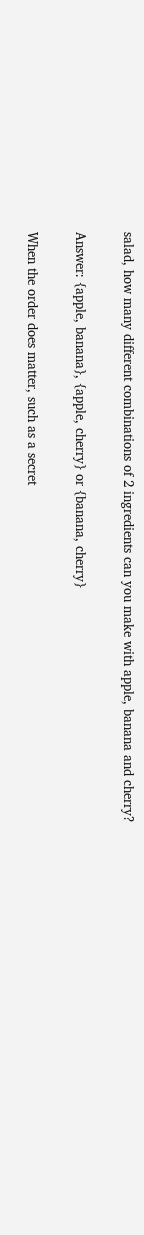salad, how many different combinations of 2 ingredients can you make with apple, banana and cherry?

Answer: {apple, banana}, {apple, cherry} or {banana, cherry}

When the order does matter, such as a secret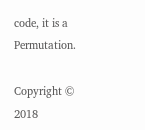code, it is a Permutation.

Copyright © 2018